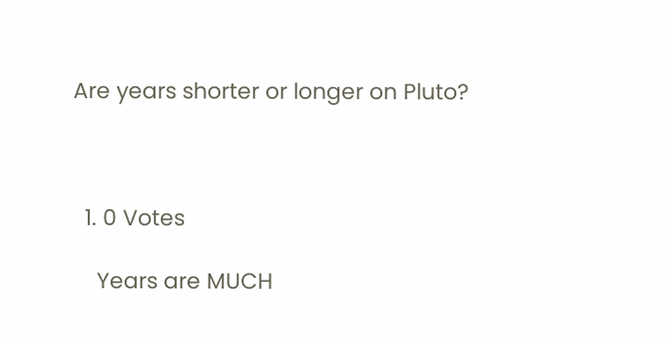Are years shorter or longer on Pluto?



  1. 0 Votes

    Years are MUCH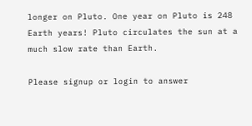longer on Pluto. One year on Pluto is 248 Earth years! Pluto circulates the sun at a much slow rate than Earth.

Please signup or login to answer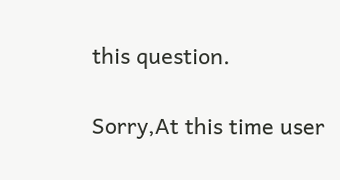this question.

Sorry,At this time user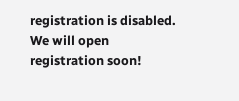registration is disabled. We will open registration soon!